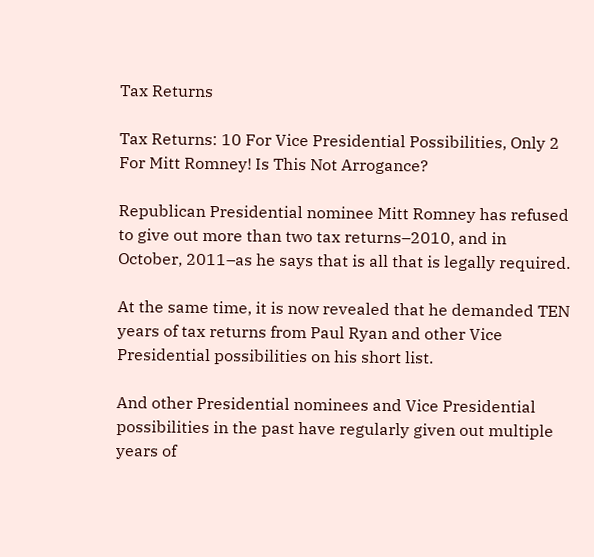Tax Returns

Tax Returns: 10 For Vice Presidential Possibilities, Only 2 For Mitt Romney! Is This Not Arrogance?

Republican Presidential nominee Mitt Romney has refused to give out more than two tax returns–2010, and in October, 2011–as he says that is all that is legally required.

At the same time, it is now revealed that he demanded TEN years of tax returns from Paul Ryan and other Vice Presidential possibilities on his short list.

And other Presidential nominees and Vice Presidential possibilities in the past have regularly given out multiple years of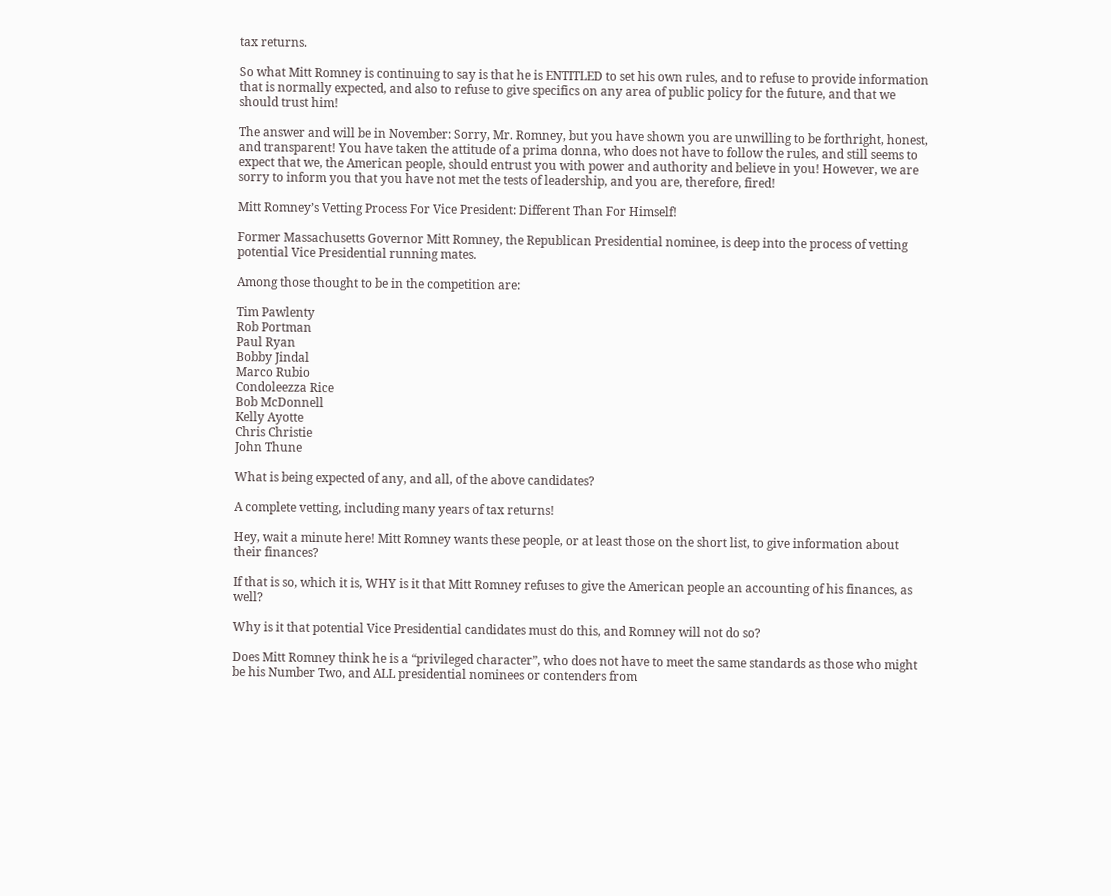tax returns.

So what Mitt Romney is continuing to say is that he is ENTITLED to set his own rules, and to refuse to provide information that is normally expected, and also to refuse to give specifics on any area of public policy for the future, and that we should trust him!

The answer and will be in November: Sorry, Mr. Romney, but you have shown you are unwilling to be forthright, honest, and transparent! You have taken the attitude of a prima donna, who does not have to follow the rules, and still seems to expect that we, the American people, should entrust you with power and authority and believe in you! However, we are sorry to inform you that you have not met the tests of leadership, and you are, therefore, fired!

Mitt Romney’s Vetting Process For Vice President: Different Than For Himself!

Former Massachusetts Governor Mitt Romney, the Republican Presidential nominee, is deep into the process of vetting potential Vice Presidential running mates.

Among those thought to be in the competition are:

Tim Pawlenty
Rob Portman
Paul Ryan
Bobby Jindal
Marco Rubio
Condoleezza Rice
Bob McDonnell
Kelly Ayotte
Chris Christie
John Thune

What is being expected of any, and all, of the above candidates?

A complete vetting, including many years of tax returns!

Hey, wait a minute here! Mitt Romney wants these people, or at least those on the short list, to give information about their finances?

If that is so, which it is, WHY is it that Mitt Romney refuses to give the American people an accounting of his finances, as well?

Why is it that potential Vice Presidential candidates must do this, and Romney will not do so?

Does Mitt Romney think he is a “privileged character”, who does not have to meet the same standards as those who might be his Number Two, and ALL presidential nominees or contenders from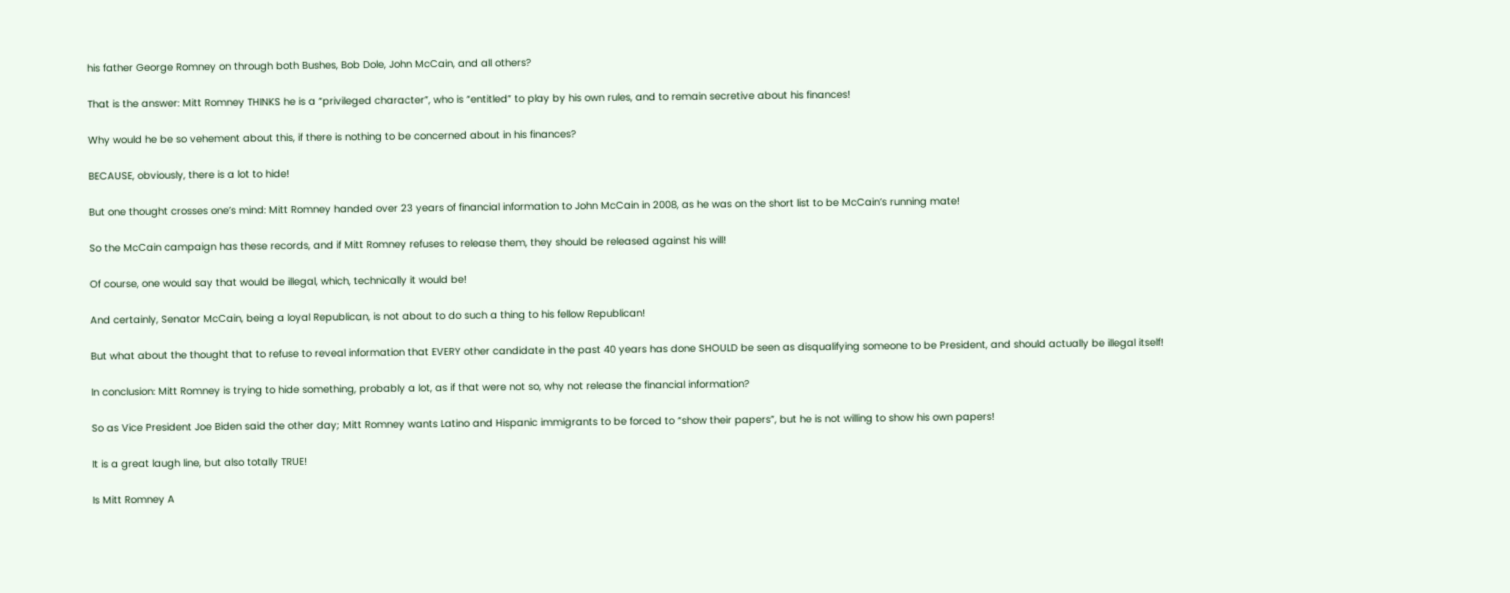his father George Romney on through both Bushes, Bob Dole, John McCain, and all others?

That is the answer: Mitt Romney THINKS he is a “privileged character”, who is “entitled” to play by his own rules, and to remain secretive about his finances!

Why would he be so vehement about this, if there is nothing to be concerned about in his finances?

BECAUSE, obviously, there is a lot to hide!

But one thought crosses one’s mind: Mitt Romney handed over 23 years of financial information to John McCain in 2008, as he was on the short list to be McCain’s running mate!

So the McCain campaign has these records, and if Mitt Romney refuses to release them, they should be released against his will!

Of course, one would say that would be illegal, which, technically it would be!

And certainly, Senator McCain, being a loyal Republican, is not about to do such a thing to his fellow Republican!

But what about the thought that to refuse to reveal information that EVERY other candidate in the past 40 years has done SHOULD be seen as disqualifying someone to be President, and should actually be illegal itself!

In conclusion: Mitt Romney is trying to hide something, probably a lot, as if that were not so, why not release the financial information?

So as Vice President Joe Biden said the other day; Mitt Romney wants Latino and Hispanic immigrants to be forced to “show their papers”, but he is not willing to show his own papers!

It is a great laugh line, but also totally TRUE!

Is Mitt Romney A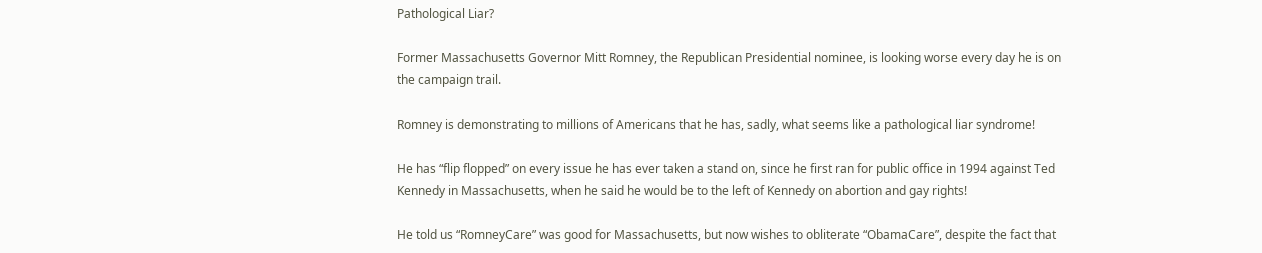Pathological Liar?

Former Massachusetts Governor Mitt Romney, the Republican Presidential nominee, is looking worse every day he is on the campaign trail.

Romney is demonstrating to millions of Americans that he has, sadly, what seems like a pathological liar syndrome!

He has “flip flopped” on every issue he has ever taken a stand on, since he first ran for public office in 1994 against Ted Kennedy in Massachusetts, when he said he would be to the left of Kennedy on abortion and gay rights!

He told us “RomneyCare” was good for Massachusetts, but now wishes to obliterate “ObamaCare”, despite the fact that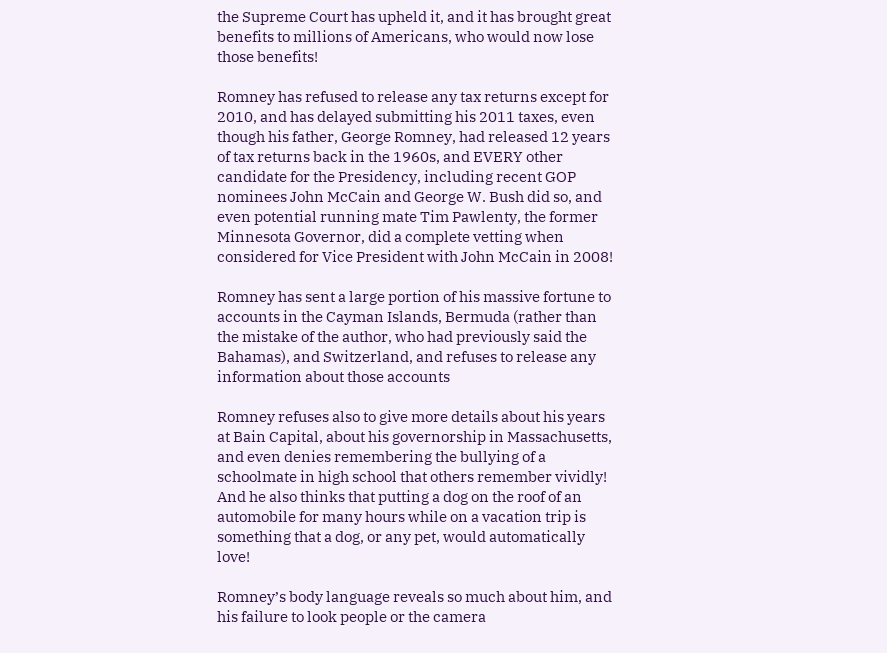the Supreme Court has upheld it, and it has brought great benefits to millions of Americans, who would now lose those benefits!

Romney has refused to release any tax returns except for 2010, and has delayed submitting his 2011 taxes, even though his father, George Romney, had released 12 years of tax returns back in the 1960s, and EVERY other candidate for the Presidency, including recent GOP nominees John McCain and George W. Bush did so, and even potential running mate Tim Pawlenty, the former Minnesota Governor, did a complete vetting when considered for Vice President with John McCain in 2008!

Romney has sent a large portion of his massive fortune to accounts in the Cayman Islands, Bermuda (rather than the mistake of the author, who had previously said the Bahamas), and Switzerland, and refuses to release any information about those accounts

Romney refuses also to give more details about his years at Bain Capital, about his governorship in Massachusetts, and even denies remembering the bullying of a schoolmate in high school that others remember vividly! And he also thinks that putting a dog on the roof of an automobile for many hours while on a vacation trip is something that a dog, or any pet, would automatically love!

Romney’s body language reveals so much about him, and his failure to look people or the camera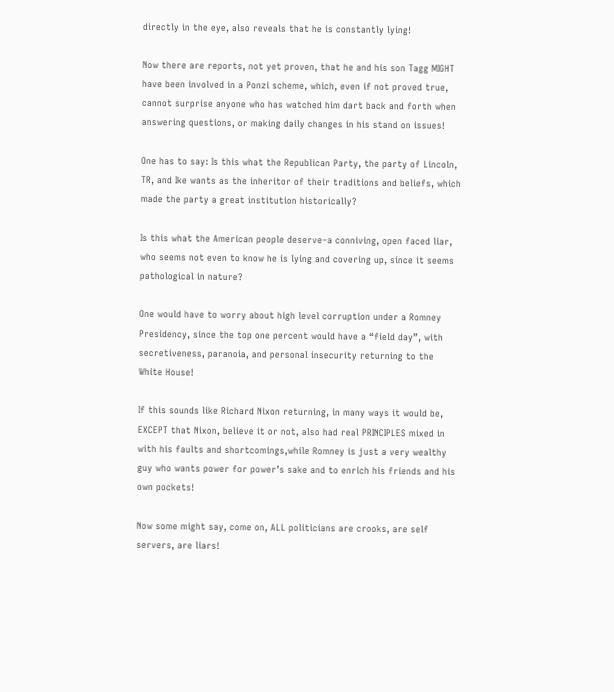directly in the eye, also reveals that he is constantly lying!

Now there are reports, not yet proven, that he and his son Tagg MIGHT have been involved in a Ponzi scheme, which, even if not proved true, cannot surprise anyone who has watched him dart back and forth when answering questions, or making daily changes in his stand on issues!

One has to say: Is this what the Republican Party, the party of Lincoln, TR, and Ike wants as the inheritor of their traditions and beliefs, which made the party a great institution historically?

Is this what the American people deserve–a conniving, open faced liar, who seems not even to know he is lying and covering up, since it seems pathological in nature?

One would have to worry about high level corruption under a Romney Presidency, since the top one percent would have a “field day”, with secretiveness, paranoia, and personal insecurity returning to the White House!

If this sounds like Richard Nixon returning, in many ways it would be, EXCEPT that Nixon, believe it or not, also had real PRINCIPLES mixed in with his faults and shortcomings,while Romney is just a very wealthy guy who wants power for power’s sake and to enrich his friends and his own pockets!

Now some might say, come on, ALL politicians are crooks, are self servers, are liars!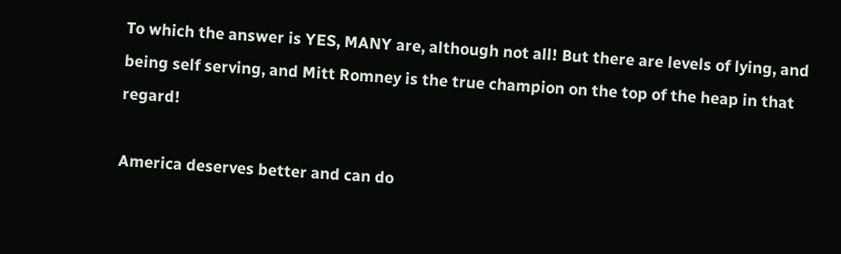To which the answer is YES, MANY are, although not all! But there are levels of lying, and being self serving, and Mitt Romney is the true champion on the top of the heap in that regard!

America deserves better and can do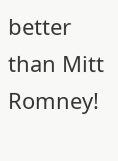better than Mitt Romney!